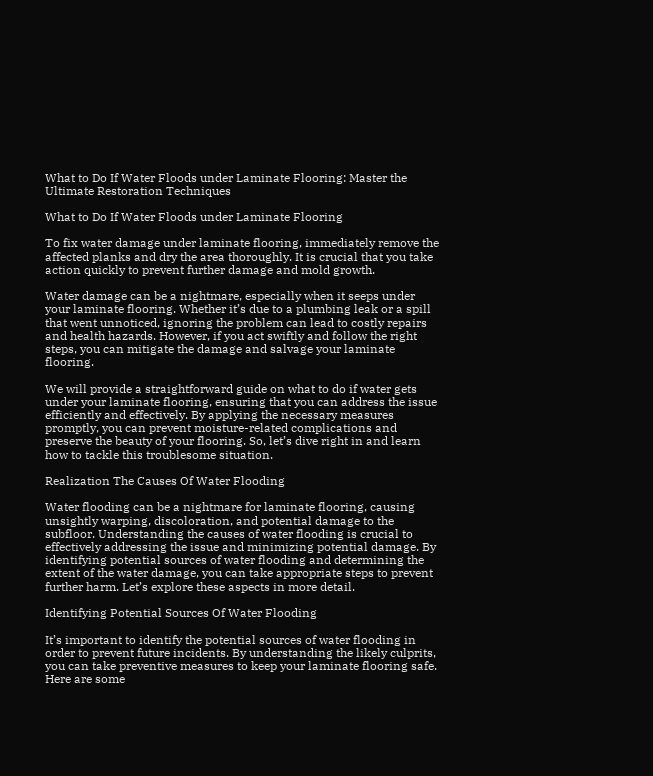What to Do If Water Floods under Laminate Flooring: Master the Ultimate Restoration Techniques

What to Do If Water Floods under Laminate Flooring

To fix water damage under laminate flooring, immediately remove the affected planks and dry the area thoroughly. It is crucial that you take action quickly to prevent further damage and mold growth.

Water damage can be a nightmare, especially when it seeps under your laminate flooring. Whether it’s due to a plumbing leak or a spill that went unnoticed, ignoring the problem can lead to costly repairs and health hazards. However, if you act swiftly and follow the right steps, you can mitigate the damage and salvage your laminate flooring.

We will provide a straightforward guide on what to do if water gets under your laminate flooring, ensuring that you can address the issue efficiently and effectively. By applying the necessary measures promptly, you can prevent moisture-related complications and preserve the beauty of your flooring. So, let’s dive right in and learn how to tackle this troublesome situation.

Realization The Causes Of Water Flooding

Water flooding can be a nightmare for laminate flooring, causing unsightly warping, discoloration, and potential damage to the subfloor. Understanding the causes of water flooding is crucial to effectively addressing the issue and minimizing potential damage. By identifying potential sources of water flooding and determining the extent of the water damage, you can take appropriate steps to prevent further harm. Let’s explore these aspects in more detail.

Identifying Potential Sources Of Water Flooding

It’s important to identify the potential sources of water flooding in order to prevent future incidents. By understanding the likely culprits, you can take preventive measures to keep your laminate flooring safe. Here are some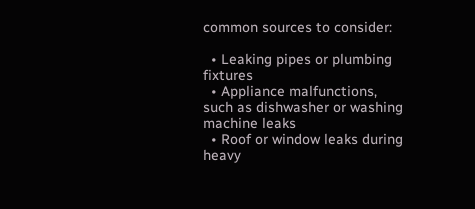common sources to consider:

  • Leaking pipes or plumbing fixtures
  • Appliance malfunctions, such as dishwasher or washing machine leaks
  • Roof or window leaks during heavy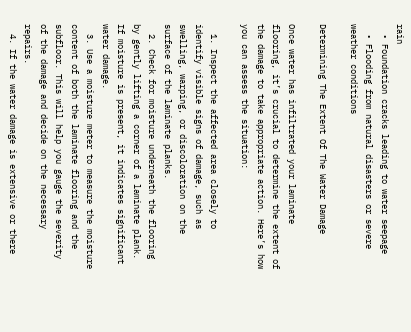rain
  • Foundation cracks leading to water seepage
  • Flooding from natural disasters or severe weather conditions

Determining The Extent Of The Water Damage

Once water has infiltrated your laminate flooring, it’s crucial to determine the extent of the damage to take appropriate action. Here’s how you can assess the situation:

  1. Inspect the affected area closely to identify visible signs of damage, such as swelling, warping, or discoloration on the surface of the laminate planks.
  2. Check for moisture underneath the flooring by gently lifting a corner of a laminate plank. If moisture is present, it indicates significant water damage.
  3. Use a moisture meter to measure the moisture content of both the laminate flooring and the subfloor. This will help you gauge the severity of the damage and decide on the necessary repairs.
  4. If the water damage is extensive or there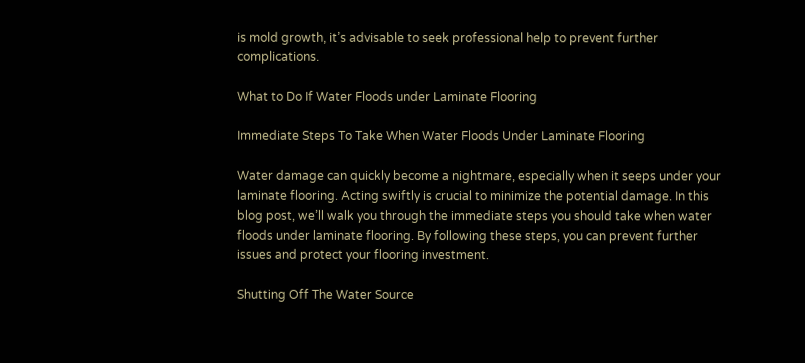is mold growth, it’s advisable to seek professional help to prevent further complications.

What to Do If Water Floods under Laminate Flooring

Immediate Steps To Take When Water Floods Under Laminate Flooring

Water damage can quickly become a nightmare, especially when it seeps under your laminate flooring. Acting swiftly is crucial to minimize the potential damage. In this blog post, we’ll walk you through the immediate steps you should take when water floods under laminate flooring. By following these steps, you can prevent further issues and protect your flooring investment.

Shutting Off The Water Source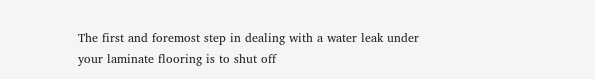The first and foremost step in dealing with a water leak under your laminate flooring is to shut off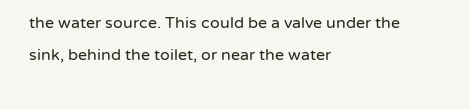the water source. This could be a valve under the sink, behind the toilet, or near the water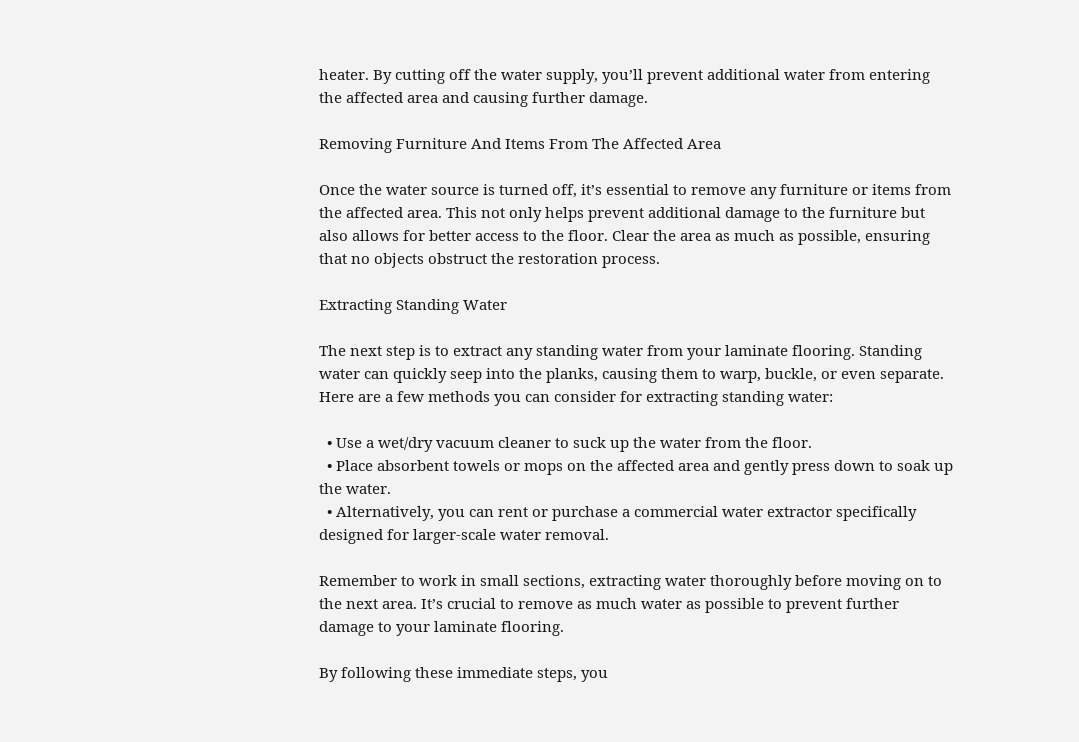heater. By cutting off the water supply, you’ll prevent additional water from entering the affected area and causing further damage.

Removing Furniture And Items From The Affected Area

Once the water source is turned off, it’s essential to remove any furniture or items from the affected area. This not only helps prevent additional damage to the furniture but also allows for better access to the floor. Clear the area as much as possible, ensuring that no objects obstruct the restoration process.

Extracting Standing Water

The next step is to extract any standing water from your laminate flooring. Standing water can quickly seep into the planks, causing them to warp, buckle, or even separate. Here are a few methods you can consider for extracting standing water:

  • Use a wet/dry vacuum cleaner to suck up the water from the floor.
  • Place absorbent towels or mops on the affected area and gently press down to soak up the water.
  • Alternatively, you can rent or purchase a commercial water extractor specifically designed for larger-scale water removal.

Remember to work in small sections, extracting water thoroughly before moving on to the next area. It’s crucial to remove as much water as possible to prevent further damage to your laminate flooring.

By following these immediate steps, you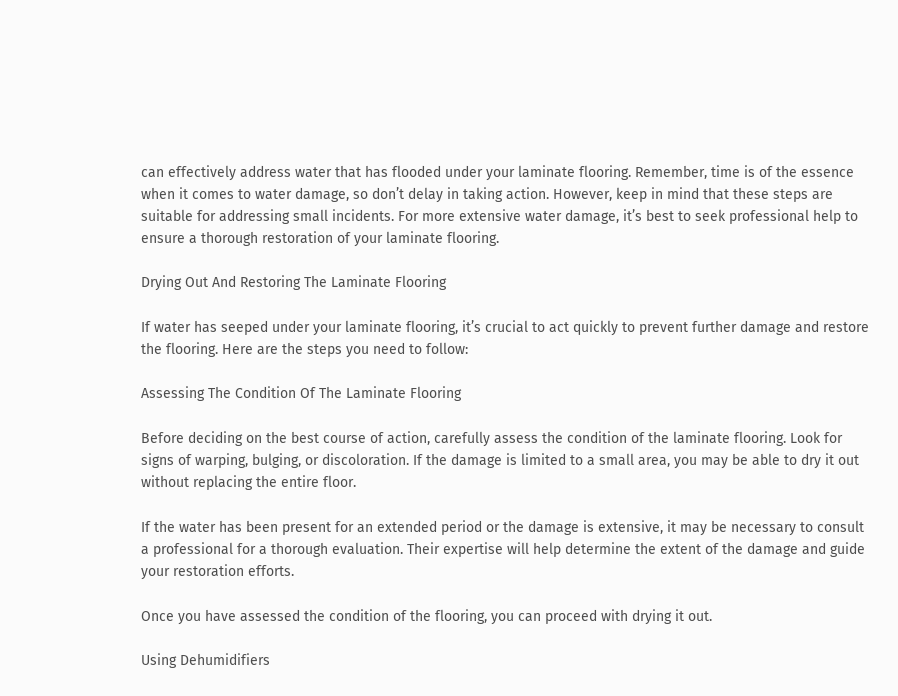can effectively address water that has flooded under your laminate flooring. Remember, time is of the essence when it comes to water damage, so don’t delay in taking action. However, keep in mind that these steps are suitable for addressing small incidents. For more extensive water damage, it’s best to seek professional help to ensure a thorough restoration of your laminate flooring.

Drying Out And Restoring The Laminate Flooring

If water has seeped under your laminate flooring, it’s crucial to act quickly to prevent further damage and restore the flooring. Here are the steps you need to follow:

Assessing The Condition Of The Laminate Flooring

Before deciding on the best course of action, carefully assess the condition of the laminate flooring. Look for signs of warping, bulging, or discoloration. If the damage is limited to a small area, you may be able to dry it out without replacing the entire floor.

If the water has been present for an extended period or the damage is extensive, it may be necessary to consult a professional for a thorough evaluation. Their expertise will help determine the extent of the damage and guide your restoration efforts.

Once you have assessed the condition of the flooring, you can proceed with drying it out.

Using Dehumidifiers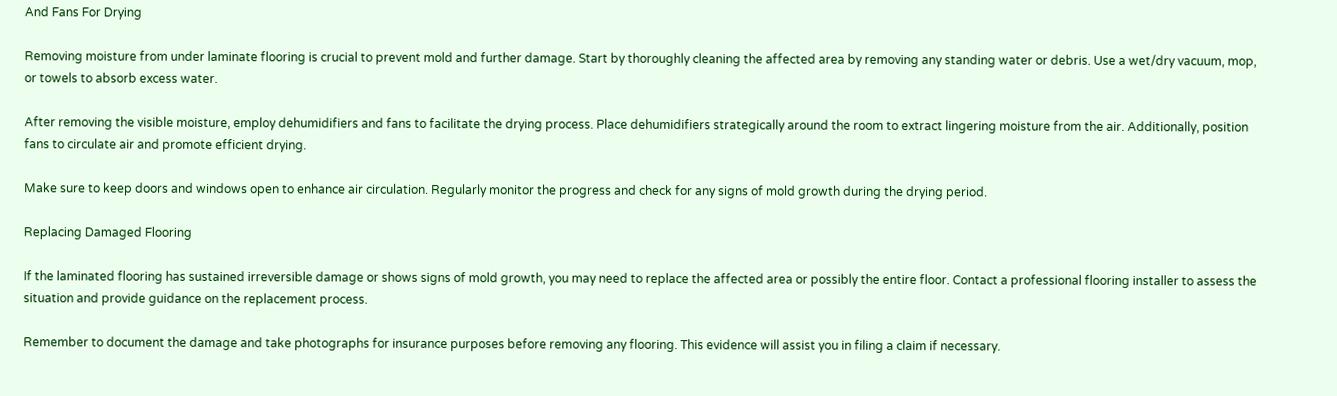And Fans For Drying

Removing moisture from under laminate flooring is crucial to prevent mold and further damage. Start by thoroughly cleaning the affected area by removing any standing water or debris. Use a wet/dry vacuum, mop, or towels to absorb excess water.

After removing the visible moisture, employ dehumidifiers and fans to facilitate the drying process. Place dehumidifiers strategically around the room to extract lingering moisture from the air. Additionally, position fans to circulate air and promote efficient drying.

Make sure to keep doors and windows open to enhance air circulation. Regularly monitor the progress and check for any signs of mold growth during the drying period.

Replacing Damaged Flooring

If the laminated flooring has sustained irreversible damage or shows signs of mold growth, you may need to replace the affected area or possibly the entire floor. Contact a professional flooring installer to assess the situation and provide guidance on the replacement process.

Remember to document the damage and take photographs for insurance purposes before removing any flooring. This evidence will assist you in filing a claim if necessary.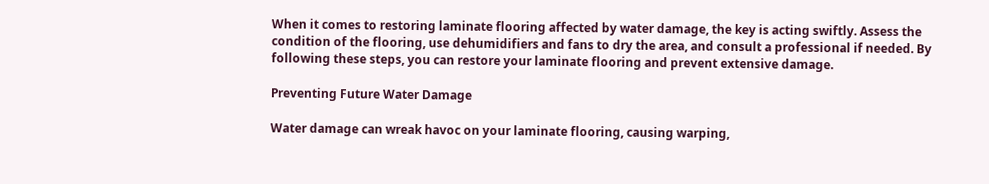When it comes to restoring laminate flooring affected by water damage, the key is acting swiftly. Assess the condition of the flooring, use dehumidifiers and fans to dry the area, and consult a professional if needed. By following these steps, you can restore your laminate flooring and prevent extensive damage.

Preventing Future Water Damage

Water damage can wreak havoc on your laminate flooring, causing warping,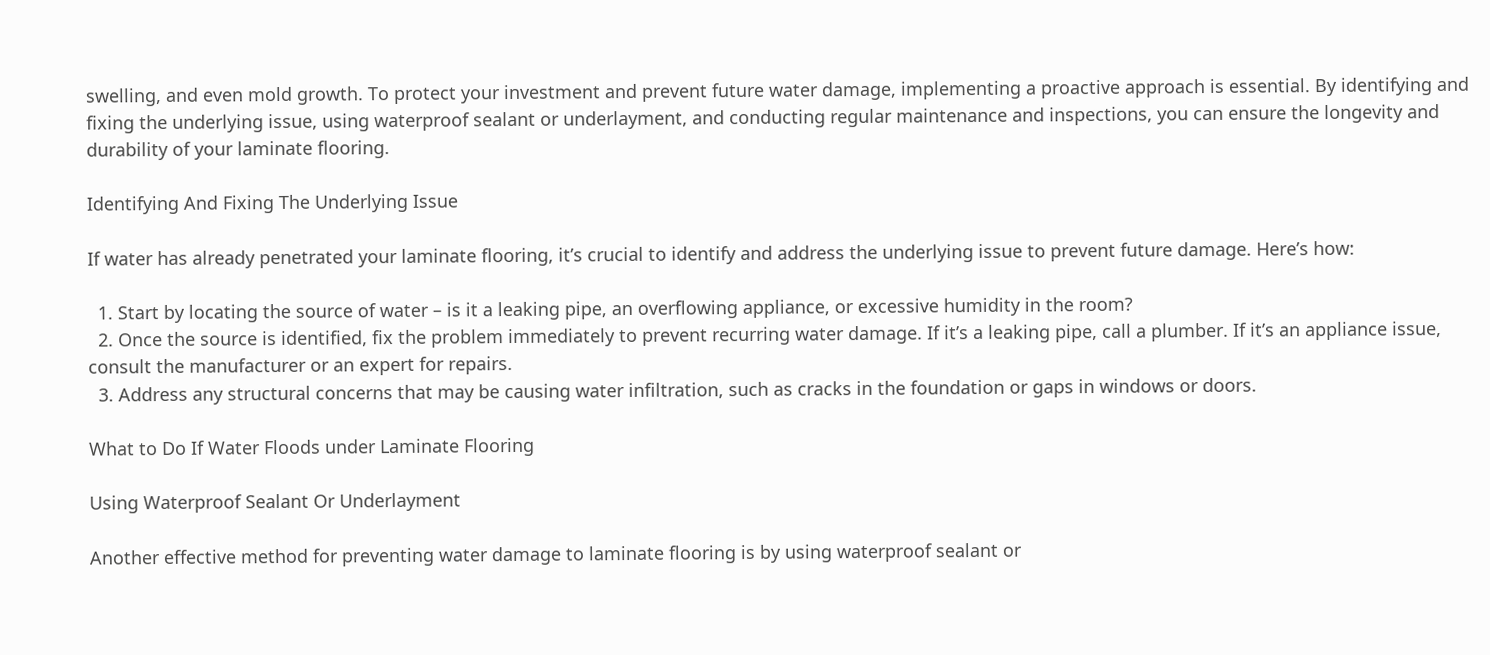swelling, and even mold growth. To protect your investment and prevent future water damage, implementing a proactive approach is essential. By identifying and fixing the underlying issue, using waterproof sealant or underlayment, and conducting regular maintenance and inspections, you can ensure the longevity and durability of your laminate flooring.

Identifying And Fixing The Underlying Issue

If water has already penetrated your laminate flooring, it’s crucial to identify and address the underlying issue to prevent future damage. Here’s how:

  1. Start by locating the source of water – is it a leaking pipe, an overflowing appliance, or excessive humidity in the room?
  2. Once the source is identified, fix the problem immediately to prevent recurring water damage. If it’s a leaking pipe, call a plumber. If it’s an appliance issue, consult the manufacturer or an expert for repairs.
  3. Address any structural concerns that may be causing water infiltration, such as cracks in the foundation or gaps in windows or doors.

What to Do If Water Floods under Laminate Flooring

Using Waterproof Sealant Or Underlayment

Another effective method for preventing water damage to laminate flooring is by using waterproof sealant or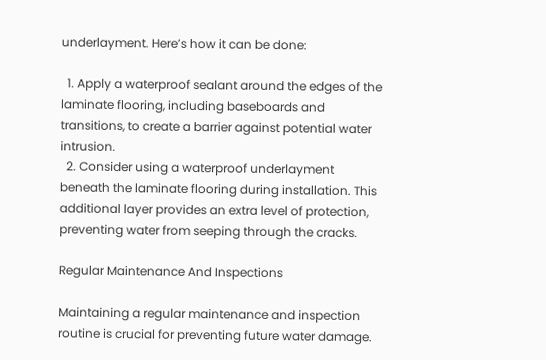underlayment. Here’s how it can be done:

  1. Apply a waterproof sealant around the edges of the laminate flooring, including baseboards and transitions, to create a barrier against potential water intrusion.
  2. Consider using a waterproof underlayment beneath the laminate flooring during installation. This additional layer provides an extra level of protection, preventing water from seeping through the cracks.

Regular Maintenance And Inspections

Maintaining a regular maintenance and inspection routine is crucial for preventing future water damage.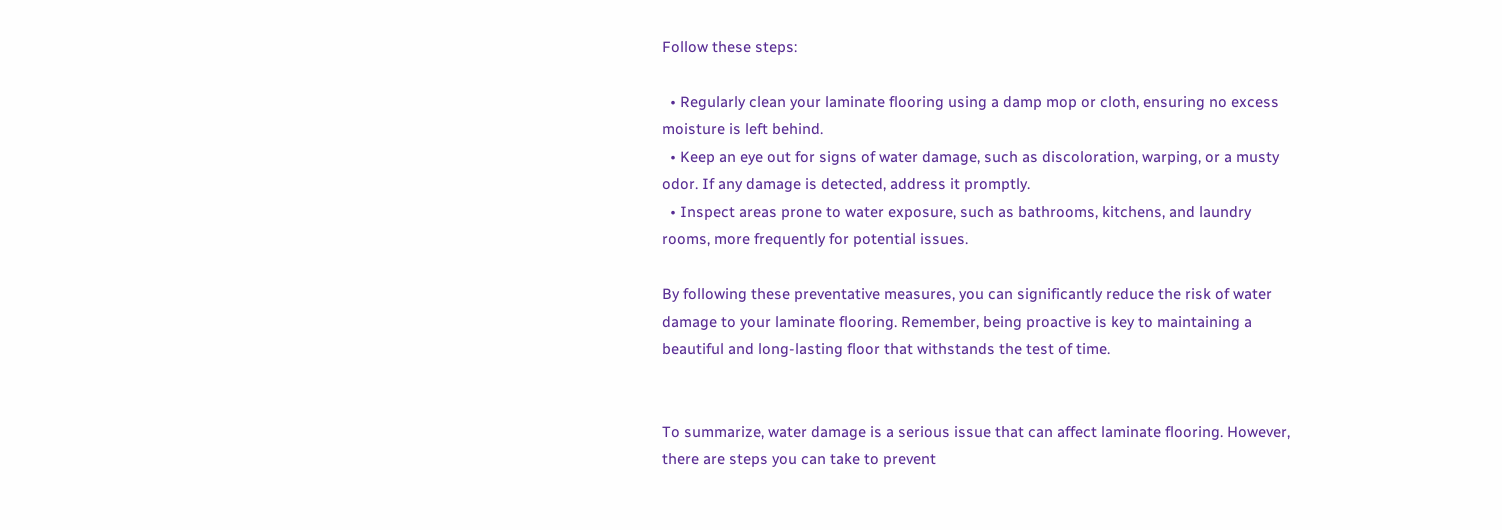Follow these steps:

  • Regularly clean your laminate flooring using a damp mop or cloth, ensuring no excess moisture is left behind.
  • Keep an eye out for signs of water damage, such as discoloration, warping, or a musty odor. If any damage is detected, address it promptly.
  • Inspect areas prone to water exposure, such as bathrooms, kitchens, and laundry rooms, more frequently for potential issues.

By following these preventative measures, you can significantly reduce the risk of water damage to your laminate flooring. Remember, being proactive is key to maintaining a beautiful and long-lasting floor that withstands the test of time.


To summarize, water damage is a serious issue that can affect laminate flooring. However, there are steps you can take to prevent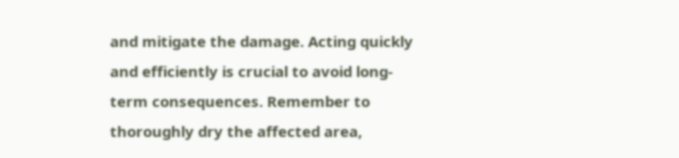and mitigate the damage. Acting quickly and efficiently is crucial to avoid long-term consequences. Remember to thoroughly dry the affected area,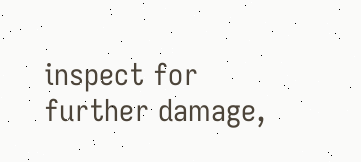inspect for further damage,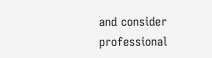and consider professional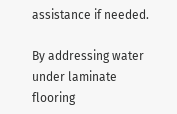assistance if needed.

By addressing water under laminate flooring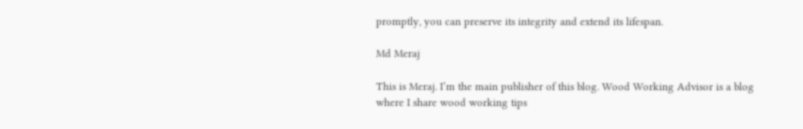promptly, you can preserve its integrity and extend its lifespan.

Md Meraj

This is Meraj. I’m the main publisher of this blog. Wood Working Advisor is a blog where I share wood working tips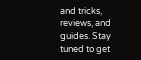and tricks, reviews, and guides. Stay tuned to get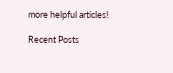more helpful articles!

Recent Posts